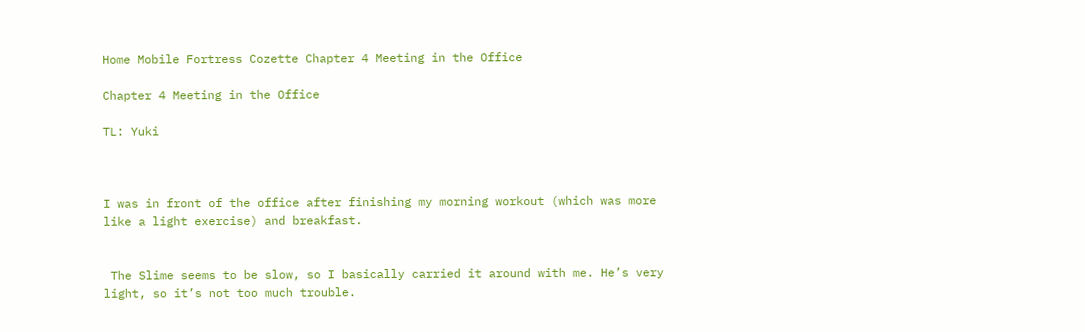Home Mobile Fortress Cozette Chapter 4 Meeting in the Office

Chapter 4 Meeting in the Office

TL: Yuki



I was in front of the office after finishing my morning workout (which was more like a light exercise) and breakfast.


 The Slime seems to be slow, so I basically carried it around with me. He’s very light, so it’s not too much trouble.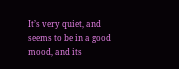It’s very quiet, and seems to be in a good mood, and its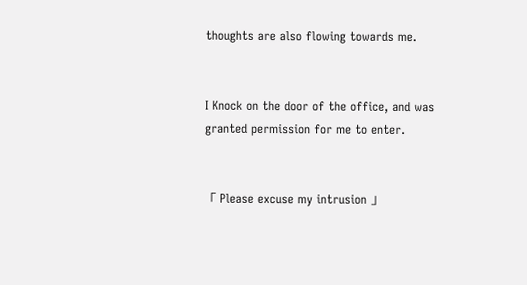thoughts are also flowing towards me.


I Knock on the door of the office, and was granted permission for me to enter.


「 Please excuse my intrusion 」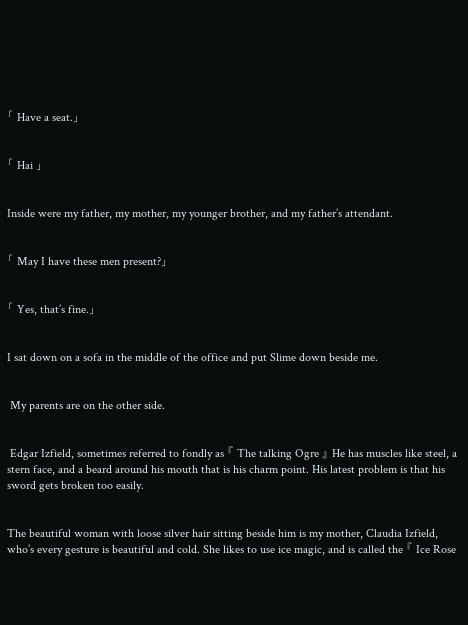「 Have a seat.」


「 Hai 」


Inside were my father, my mother, my younger brother, and my father’s attendant.


「 May I have these men present?」


「 Yes, that’s fine.」


I sat down on a sofa in the middle of the office and put Slime down beside me.


 My parents are on the other side.


 Edgar Izfield, sometimes referred to fondly as 『 The talking Ogre 』 He has muscles like steel, a stern face, and a beard around his mouth that is his charm point. His latest problem is that his sword gets broken too easily.


The beautiful woman with loose silver hair sitting beside him is my mother, Claudia Izfield, who’s every gesture is beautiful and cold. She likes to use ice magic, and is called the 『 Ice Rose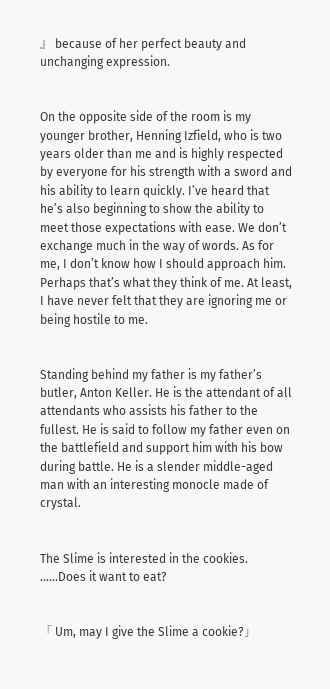』 because of her perfect beauty and unchanging expression.


On the opposite side of the room is my younger brother, Henning Izfield, who is two years older than me and is highly respected by everyone for his strength with a sword and his ability to learn quickly. I’ve heard that he’s also beginning to show the ability to meet those expectations with ease. We don’t exchange much in the way of words. As for me, I don’t know how I should approach him. Perhaps that’s what they think of me. At least, I have never felt that they are ignoring me or being hostile to me.


Standing behind my father is my father’s butler, Anton Keller. He is the attendant of all attendants who assists his father to the fullest. He is said to follow my father even on the battlefield and support him with his bow during battle. He is a slender middle-aged man with an interesting monocle made of crystal.


The Slime is interested in the cookies. ……Does it want to eat?


「 Um, may I give the Slime a cookie?」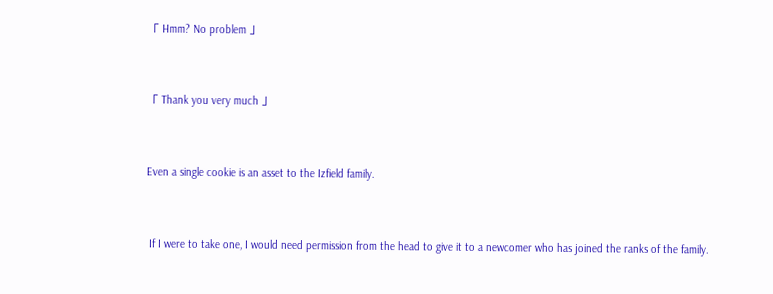「 Hmm? No problem 」


「 Thank you very much 」


Even a single cookie is an asset to the Izfield family.


 If I were to take one, I would need permission from the head to give it to a newcomer who has joined the ranks of the family.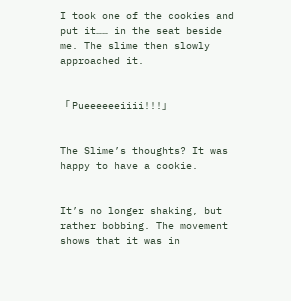I took one of the cookies and put it…… in the seat beside me. The slime then slowly approached it.


「 Pueeeeeeiiii!!!」


The Slime’s thoughts? It was happy to have a cookie.


It’s no longer shaking, but rather bobbing. The movement shows that it was in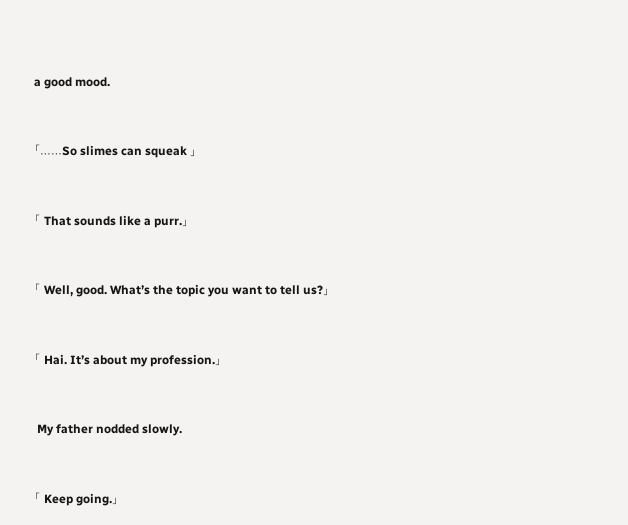a good mood.


「……So slimes can squeak 」


「 That sounds like a purr.」


「 Well, good. What’s the topic you want to tell us?」


「 Hai. It’s about my profession.」


 My father nodded slowly.


「 Keep going.」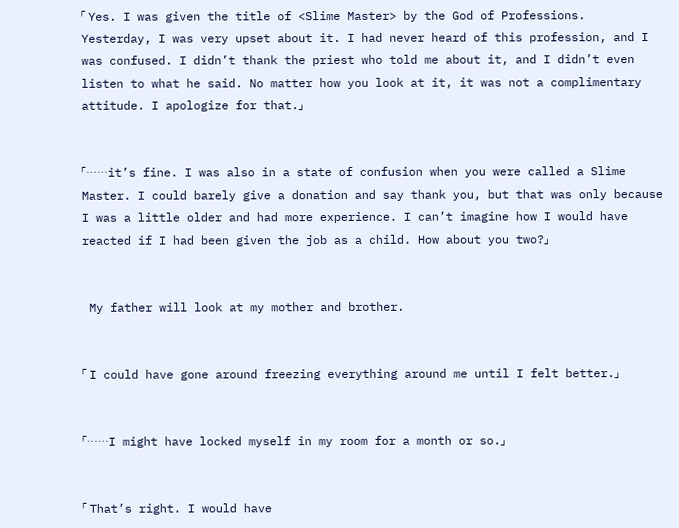「 Yes. I was given the title of <Slime Master> by the God of Professions. Yesterday, I was very upset about it. I had never heard of this profession, and I was confused. I didn’t thank the priest who told me about it, and I didn’t even listen to what he said. No matter how you look at it, it was not a complimentary attitude. I apologize for that.」


「……it’s fine. I was also in a state of confusion when you were called a Slime Master. I could barely give a donation and say thank you, but that was only because I was a little older and had more experience. I can’t imagine how I would have reacted if I had been given the job as a child. How about you two?」


 My father will look at my mother and brother.


「 I could have gone around freezing everything around me until I felt better.」


「……I might have locked myself in my room for a month or so.」


「 That’s right. I would have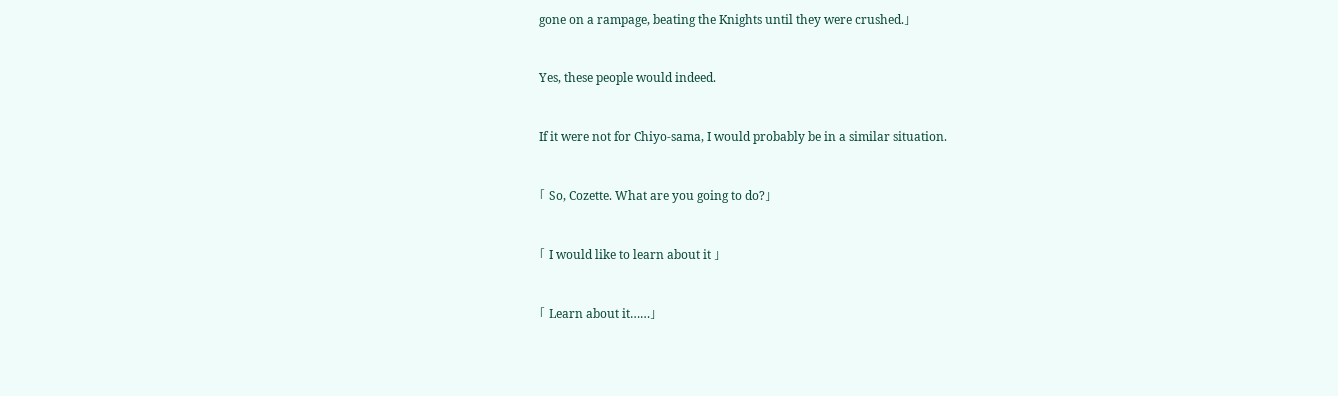gone on a rampage, beating the Knights until they were crushed.」


Yes, these people would indeed.


If it were not for Chiyo-sama, I would probably be in a similar situation.


「 So, Cozette. What are you going to do?」


「 I would like to learn about it 」


「 Learn about it……」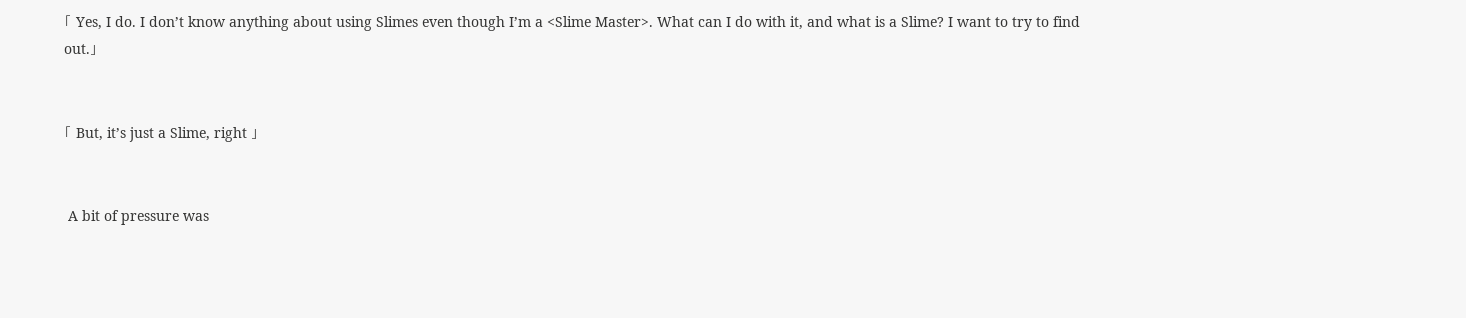「 Yes, I do. I don’t know anything about using Slimes even though I’m a <Slime Master>. What can I do with it, and what is a Slime? I want to try to find out.」


「 But, it’s just a Slime, right 」


 A bit of pressure was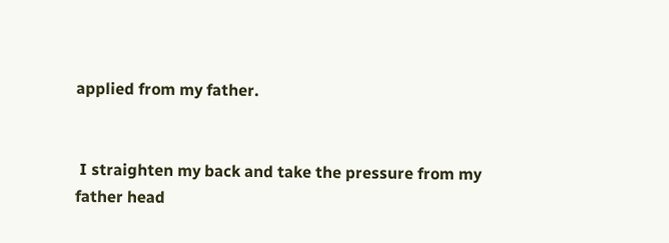applied from my father.


 I straighten my back and take the pressure from my father head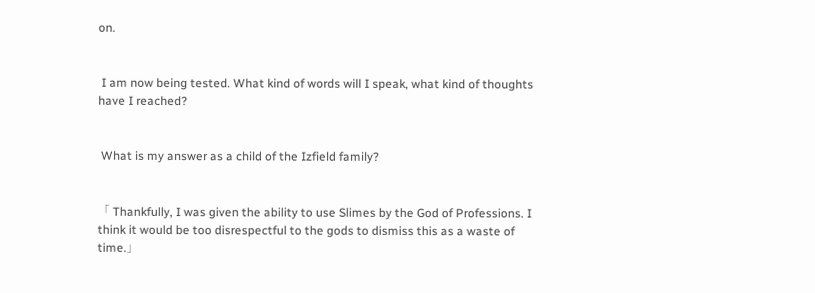on.


 I am now being tested. What kind of words will I speak, what kind of thoughts have I reached?


 What is my answer as a child of the Izfield family?


「 Thankfully, I was given the ability to use Slimes by the God of Professions. I think it would be too disrespectful to the gods to dismiss this as a waste of time.」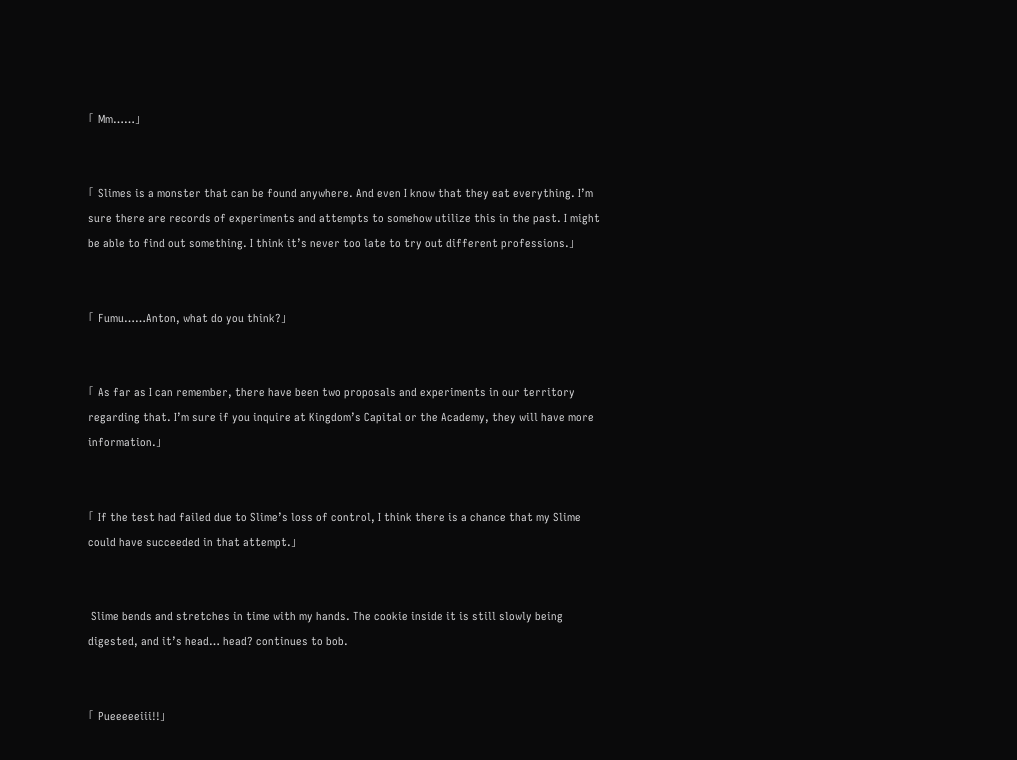「 Mm……」


「 Slimes is a monster that can be found anywhere. And even I know that they eat everything. I’m sure there are records of experiments and attempts to somehow utilize this in the past. I might be able to find out something. I think it’s never too late to try out different professions.」


「 Fumu……Anton, what do you think?」


「 As far as I can remember, there have been two proposals and experiments in our territory regarding that. I’m sure if you inquire at Kingdom’s Capital or the Academy, they will have more information.」


「 If the test had failed due to Slime’s loss of control, I think there is a chance that my Slime could have succeeded in that attempt.」


 Slime bends and stretches in time with my hands. The cookie inside it is still slowly being digested, and it’s head… head? continues to bob.


「 Pueeeeeiii!!」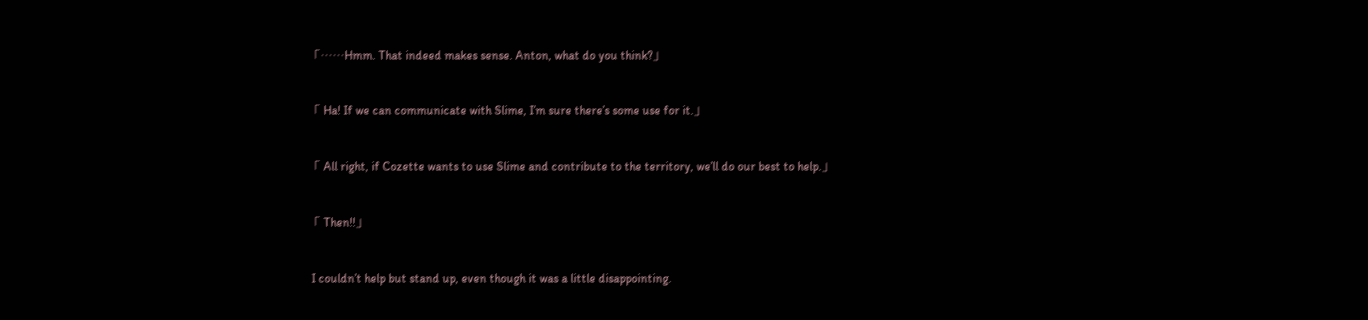「……Hmm. That indeed makes sense. Anton, what do you think?」


「 Ha! If we can communicate with Slime, I’m sure there’s some use for it.」


「 All right, if Cozette wants to use Slime and contribute to the territory, we’ll do our best to help.」


「 Then!!」


 I couldn’t help but stand up, even though it was a little disappointing.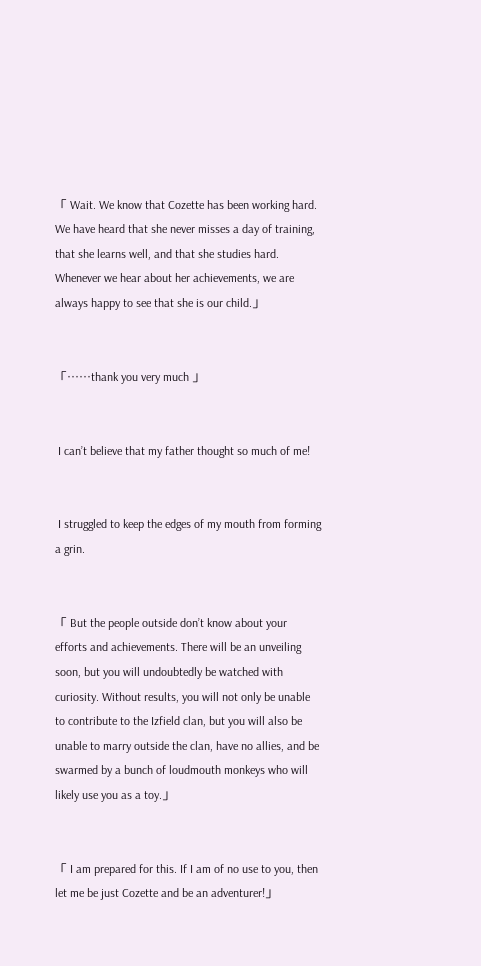「 Wait. We know that Cozette has been working hard. We have heard that she never misses a day of training, that she learns well, and that she studies hard. Whenever we hear about her achievements, we are always happy to see that she is our child.」


「……thank you very much 」


 I can’t believe that my father thought so much of me!


 I struggled to keep the edges of my mouth from forming a grin.


「 But the people outside don’t know about your efforts and achievements. There will be an unveiling soon, but you will undoubtedly be watched with curiosity. Without results, you will not only be unable to contribute to the Izfield clan, but you will also be unable to marry outside the clan, have no allies, and be swarmed by a bunch of loudmouth monkeys who will likely use you as a toy.」


「 I am prepared for this. If I am of no use to you, then let me be just Cozette and be an adventurer!」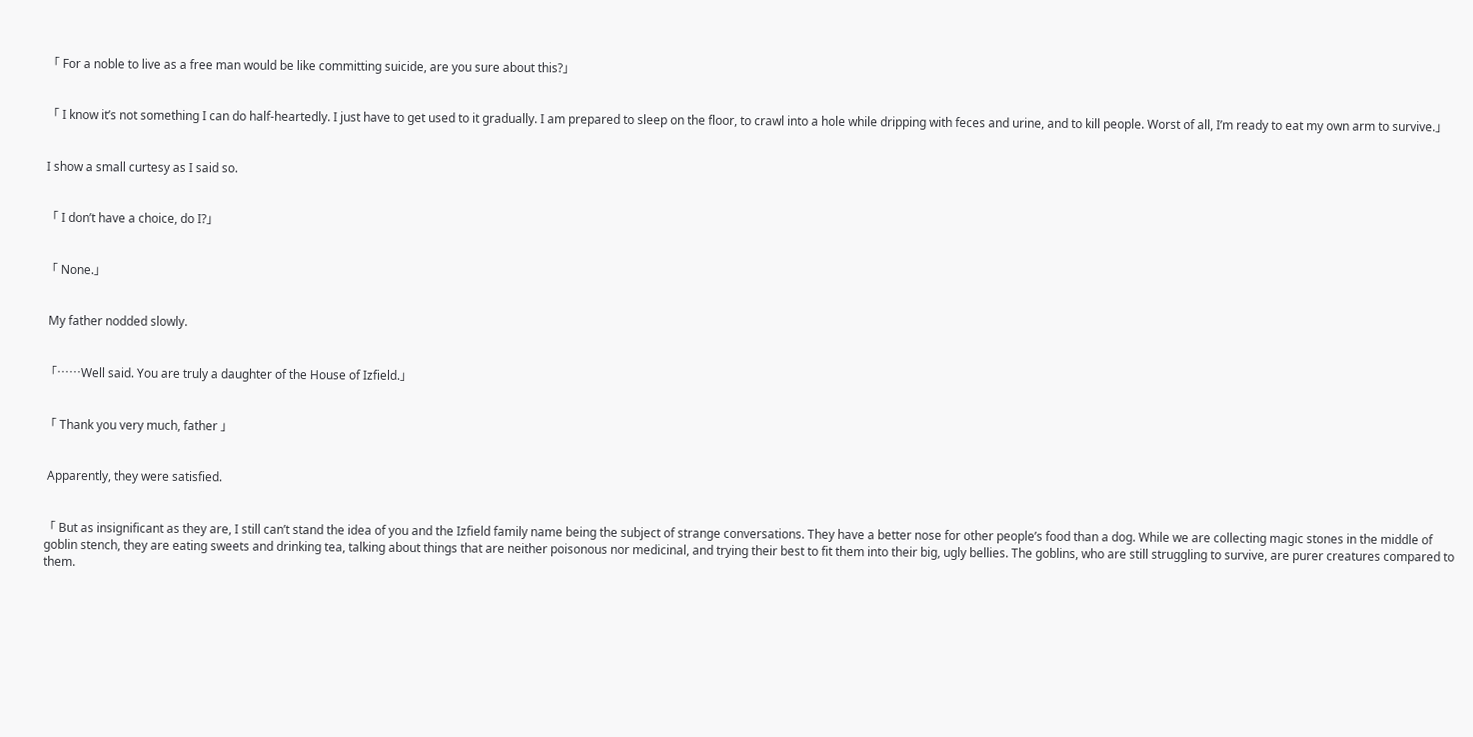「 For a noble to live as a free man would be like committing suicide, are you sure about this?」


「 I know it’s not something I can do half-heartedly. I just have to get used to it gradually. I am prepared to sleep on the floor, to crawl into a hole while dripping with feces and urine, and to kill people. Worst of all, I’m ready to eat my own arm to survive.」


I show a small curtesy as I said so.


「 I don’t have a choice, do I?」


「 None.」


 My father nodded slowly.


「……Well said. You are truly a daughter of the House of Izfield.」


「 Thank you very much, father 」


 Apparently, they were satisfied.


「 But as insignificant as they are, I still can’t stand the idea of you and the Izfield family name being the subject of strange conversations. They have a better nose for other people’s food than a dog. While we are collecting magic stones in the middle of goblin stench, they are eating sweets and drinking tea, talking about things that are neither poisonous nor medicinal, and trying their best to fit them into their big, ugly bellies. The goblins, who are still struggling to survive, are purer creatures compared to them.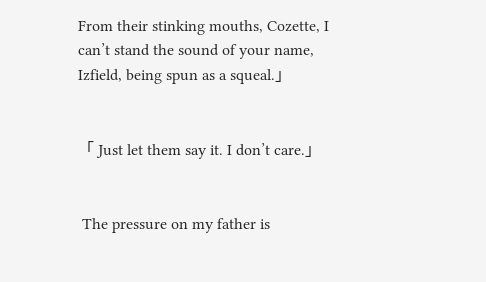From their stinking mouths, Cozette, I can’t stand the sound of your name, Izfield, being spun as a squeal.」


「 Just let them say it. I don’t care.」


 The pressure on my father is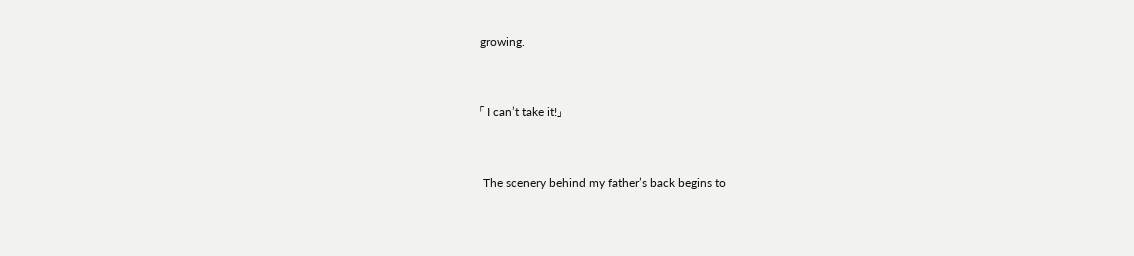growing.


「 I can’t take it!」


 The scenery behind my father’s back begins to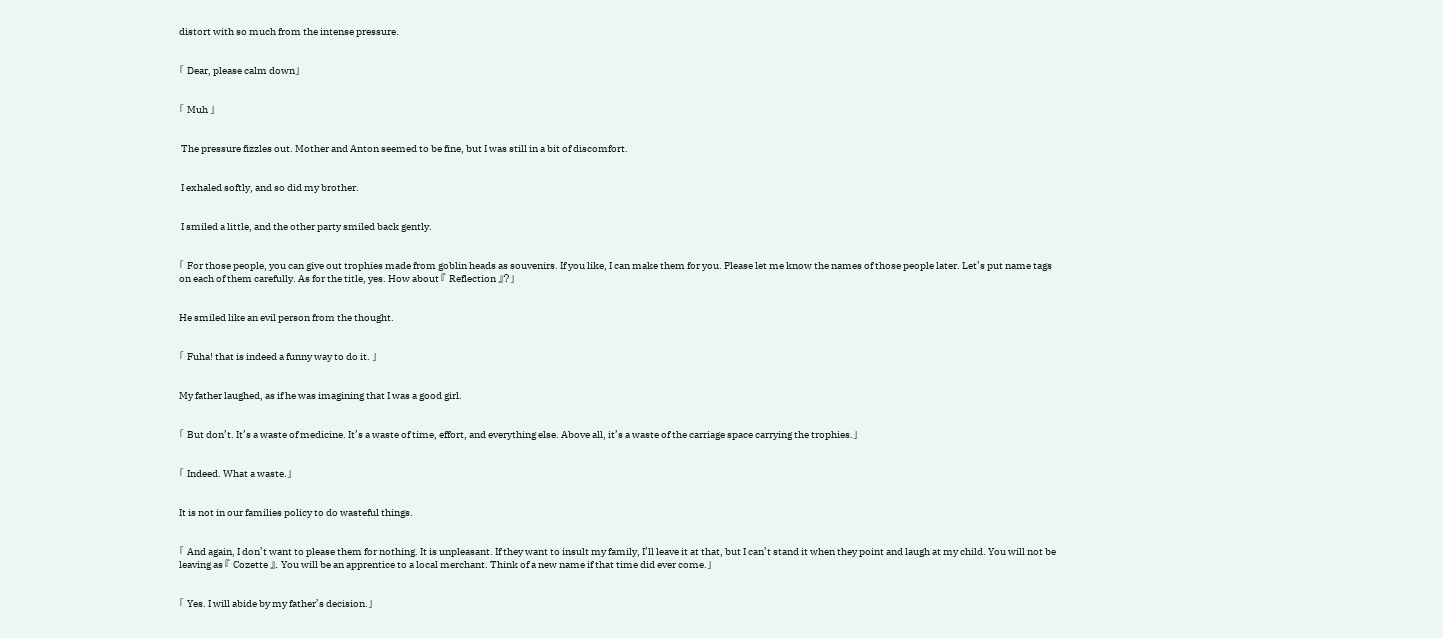distort with so much from the intense pressure.


「 Dear, please calm down」


「 Muh 」


 The pressure fizzles out. Mother and Anton seemed to be fine, but I was still in a bit of discomfort.


 I exhaled softly, and so did my brother.


 I smiled a little, and the other party smiled back gently.


「 For those people, you can give out trophies made from goblin heads as souvenirs. If you like, I can make them for you. Please let me know the names of those people later. Let’s put name tags on each of them carefully. As for the title, yes. How about 『 Reflection 』?」


He smiled like an evil person from the thought.


「 Fuha! that is indeed a funny way to do it. 」


My father laughed, as if he was imagining that I was a good girl.


「 But don’t. It’s a waste of medicine. It’s a waste of time, effort, and everything else. Above all, it’s a waste of the carriage space carrying the trophies.」


「 Indeed. What a waste.」


It is not in our families policy to do wasteful things.


「 And again, I don’t want to please them for nothing. It is unpleasant. If they want to insult my family, I’ll leave it at that, but I can’t stand it when they point and laugh at my child. You will not be leaving as 『 Cozette 』. You will be an apprentice to a local merchant. Think of a new name if that time did ever come.」


「 Yes. I will abide by my father’s decision.」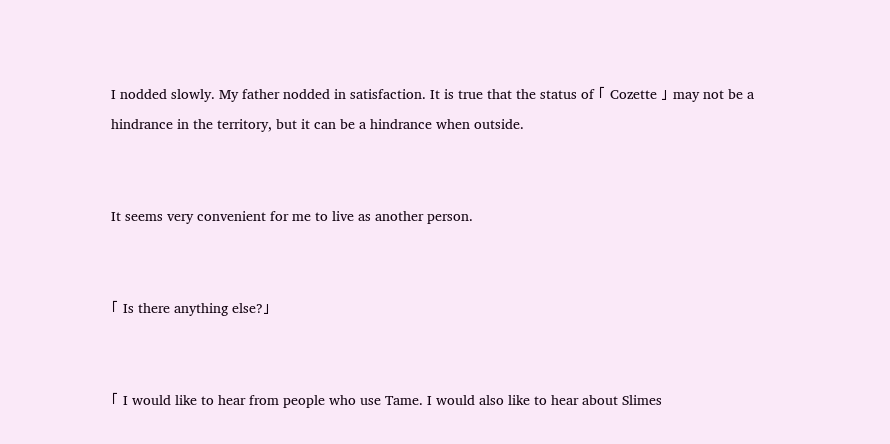I nodded slowly. My father nodded in satisfaction. It is true that the status of 「 Cozette 」 may not be a hindrance in the territory, but it can be a hindrance when outside.


It seems very convenient for me to live as another person.


「 Is there anything else?」


「 I would like to hear from people who use Tame. I would also like to hear about Slimes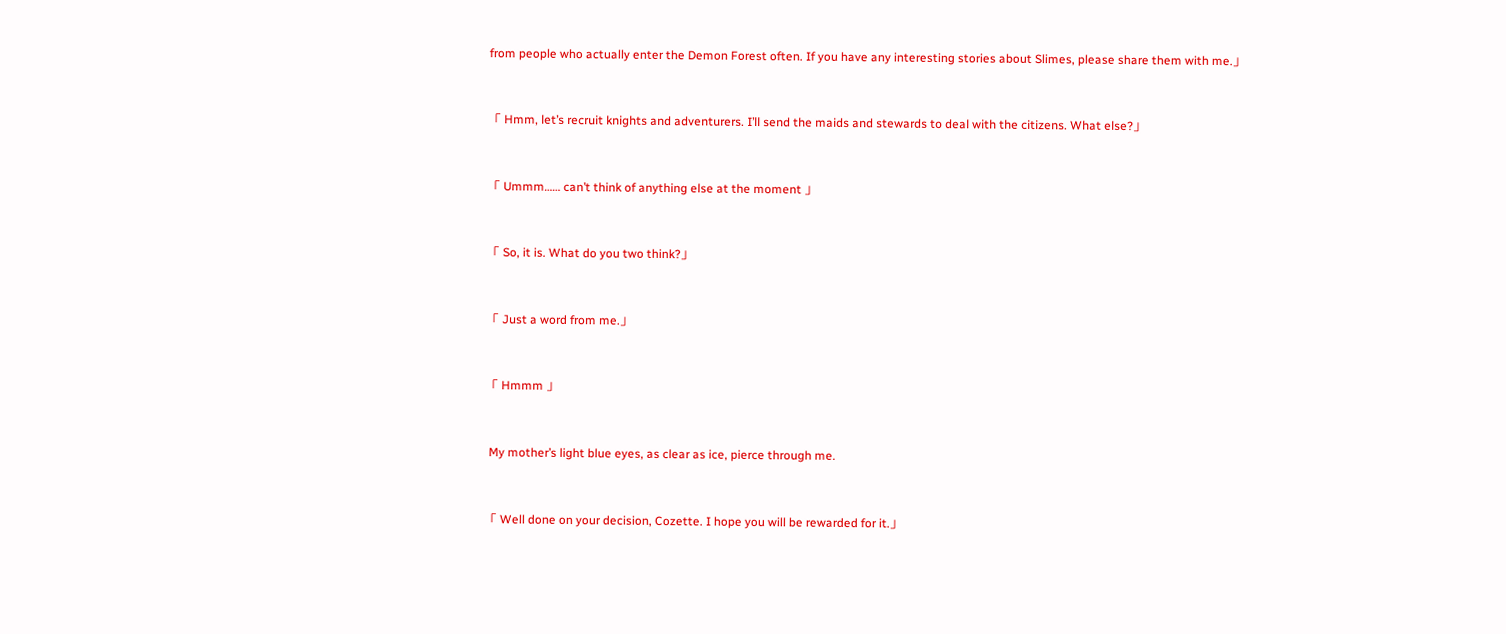from people who actually enter the Demon Forest often. If you have any interesting stories about Slimes, please share them with me.」


「 Hmm, let’s recruit knights and adventurers. I’ll send the maids and stewards to deal with the citizens. What else?」


「 Ummm…… can’t think of anything else at the moment 」


「 So, it is. What do you two think?」


「 Just a word from me.」


「 Hmmm 」


 My mother’s light blue eyes, as clear as ice, pierce through me.


「 Well done on your decision, Cozette. I hope you will be rewarded for it.」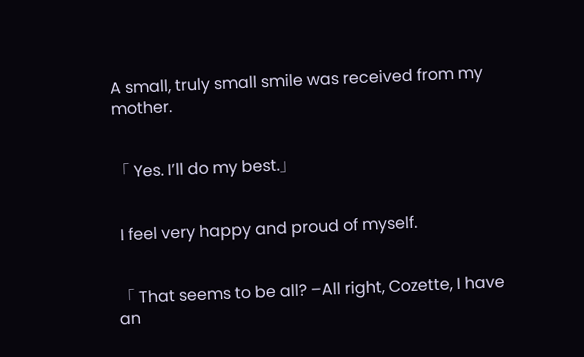A small, truly small smile was received from my mother.


「 Yes. I’ll do my best.」


 I feel very happy and proud of myself.


「 That seems to be all? –All right, Cozette, I have an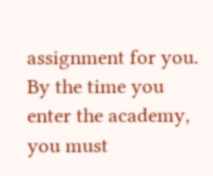assignment for you. By the time you enter the academy, you must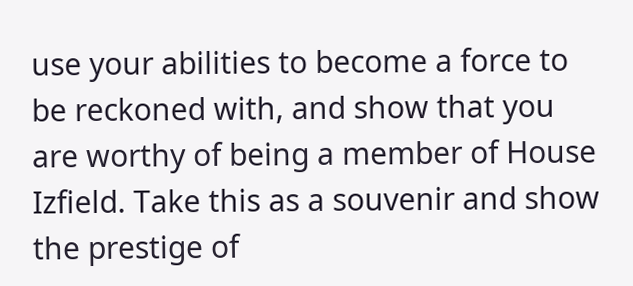use your abilities to become a force to be reckoned with, and show that you are worthy of being a member of House Izfield. Take this as a souvenir and show the prestige of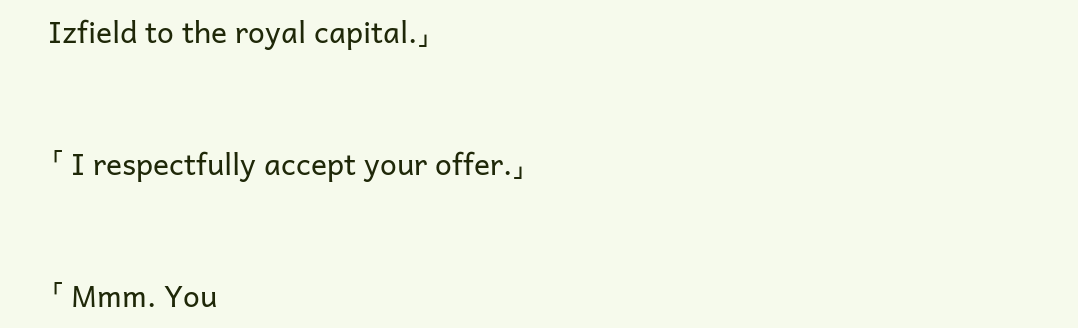Izfield to the royal capital.」


「 I respectfully accept your offer.」


「 Mmm. You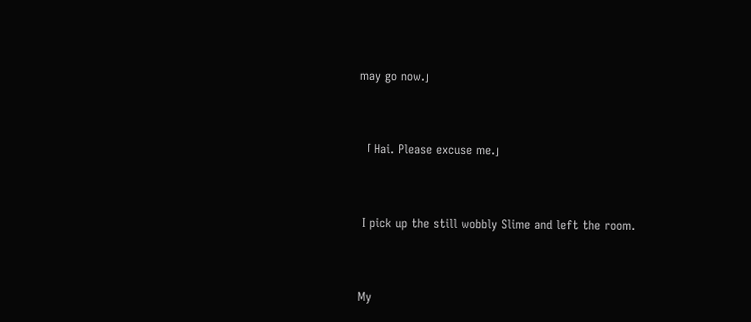may go now.」


「 Hai. Please excuse me.」


 I pick up the still wobbly Slime and left the room.


My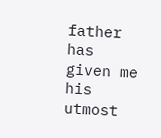father has given me his utmost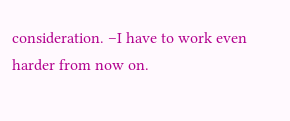consideration. –I have to work even harder from now on.